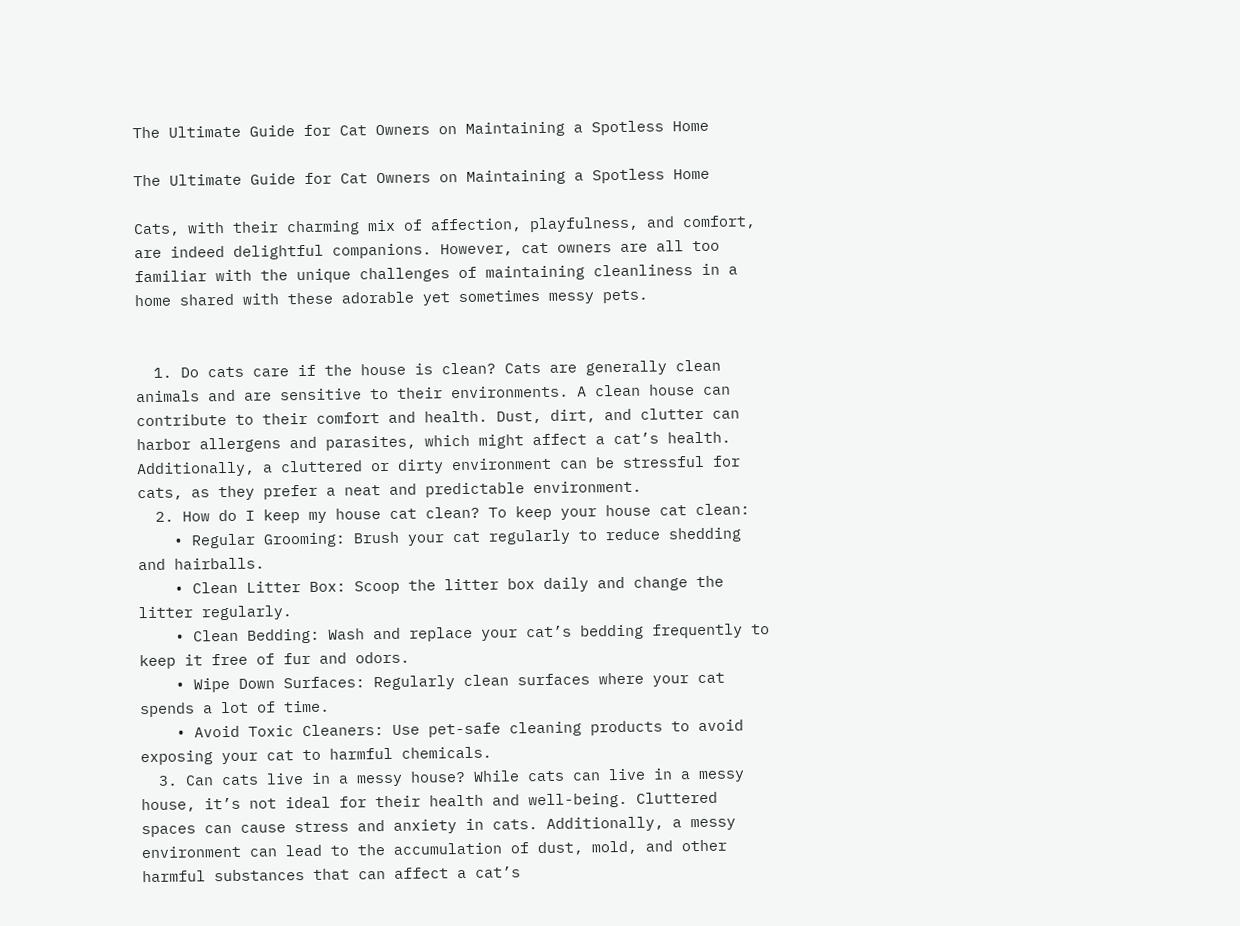The Ultimate Guide for Cat Owners on Maintaining a Spotless Home

The Ultimate Guide for Cat Owners on Maintaining a Spotless Home

Cats, with their charming mix of affection, playfulness, and comfort, are indeed delightful companions. However, cat owners are all too familiar with the unique challenges of maintaining cleanliness in a home shared with these adorable yet sometimes messy pets.


  1. Do cats care if the house is clean? Cats are generally clean animals and are sensitive to their environments. A clean house can contribute to their comfort and health. Dust, dirt, and clutter can harbor allergens and parasites, which might affect a cat’s health. Additionally, a cluttered or dirty environment can be stressful for cats, as they prefer a neat and predictable environment.
  2. How do I keep my house cat clean? To keep your house cat clean:
    • Regular Grooming: Brush your cat regularly to reduce shedding and hairballs.
    • Clean Litter Box: Scoop the litter box daily and change the litter regularly.
    • Clean Bedding: Wash and replace your cat’s bedding frequently to keep it free of fur and odors.
    • Wipe Down Surfaces: Regularly clean surfaces where your cat spends a lot of time.
    • Avoid Toxic Cleaners: Use pet-safe cleaning products to avoid exposing your cat to harmful chemicals.
  3. Can cats live in a messy house? While cats can live in a messy house, it’s not ideal for their health and well-being. Cluttered spaces can cause stress and anxiety in cats. Additionally, a messy environment can lead to the accumulation of dust, mold, and other harmful substances that can affect a cat’s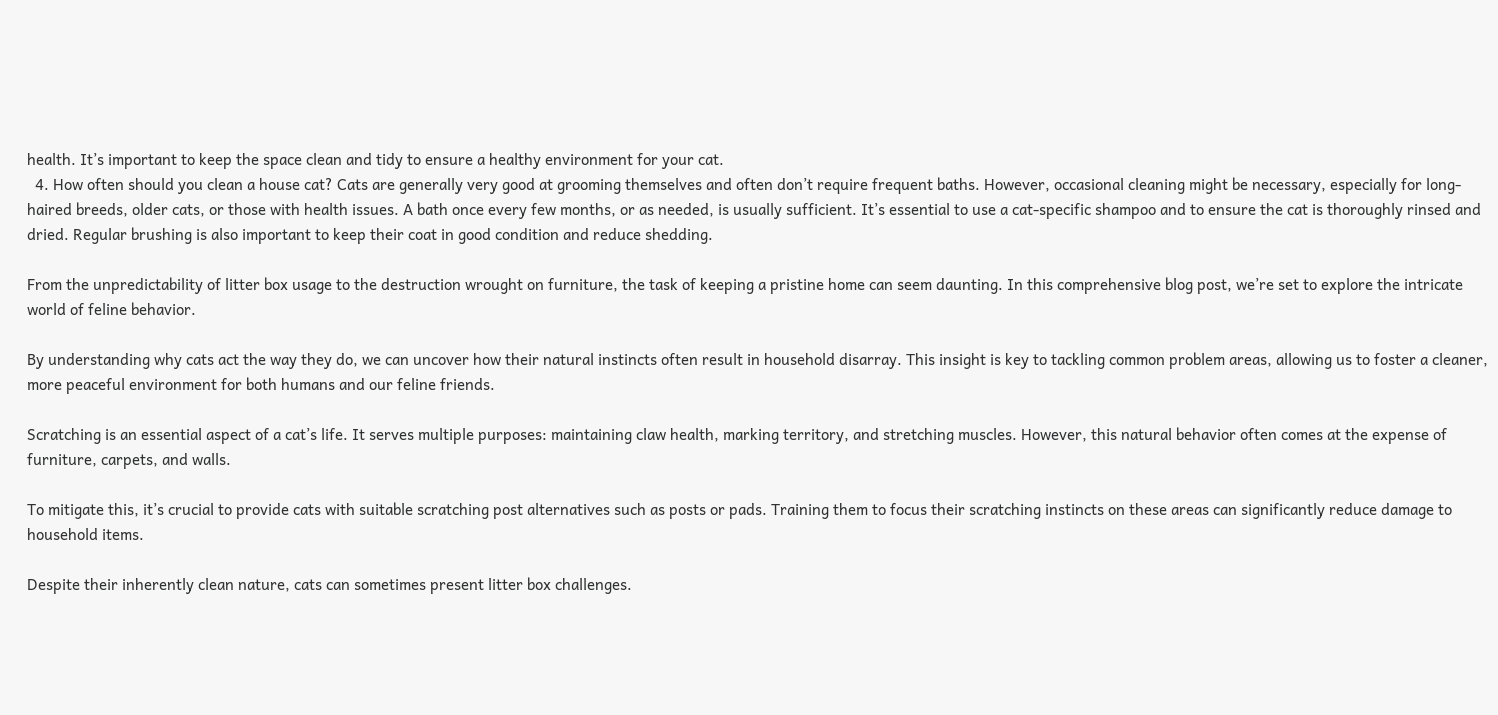health. It’s important to keep the space clean and tidy to ensure a healthy environment for your cat.
  4. How often should you clean a house cat? Cats are generally very good at grooming themselves and often don’t require frequent baths. However, occasional cleaning might be necessary, especially for long-haired breeds, older cats, or those with health issues. A bath once every few months, or as needed, is usually sufficient. It’s essential to use a cat-specific shampoo and to ensure the cat is thoroughly rinsed and dried. Regular brushing is also important to keep their coat in good condition and reduce shedding.

From the unpredictability of litter box usage to the destruction wrought on furniture, the task of keeping a pristine home can seem daunting. In this comprehensive blog post, we’re set to explore the intricate world of feline behavior.

By understanding why cats act the way they do, we can uncover how their natural instincts often result in household disarray. This insight is key to tackling common problem areas, allowing us to foster a cleaner, more peaceful environment for both humans and our feline friends.

Scratching is an essential aspect of a cat’s life. It serves multiple purposes: maintaining claw health, marking territory, and stretching muscles. However, this natural behavior often comes at the expense of furniture, carpets, and walls.

To mitigate this, it’s crucial to provide cats with suitable scratching post alternatives such as posts or pads. Training them to focus their scratching instincts on these areas can significantly reduce damage to household items.

Despite their inherently clean nature, cats can sometimes present litter box challenges.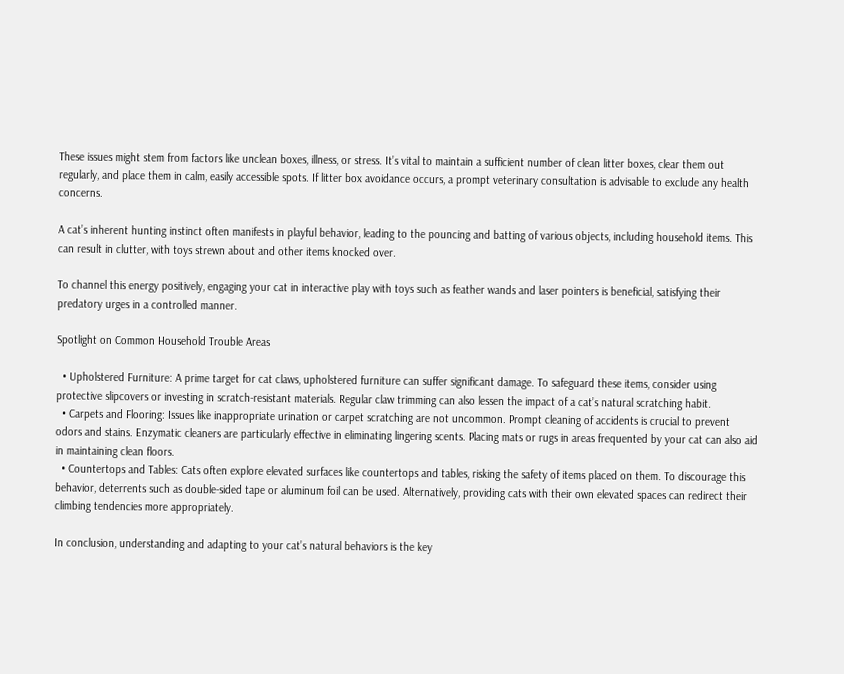These issues might stem from factors like unclean boxes, illness, or stress. It’s vital to maintain a sufficient number of clean litter boxes, clear them out regularly, and place them in calm, easily accessible spots. If litter box avoidance occurs, a prompt veterinary consultation is advisable to exclude any health concerns.

A cat’s inherent hunting instinct often manifests in playful behavior, leading to the pouncing and batting of various objects, including household items. This can result in clutter, with toys strewn about and other items knocked over.

To channel this energy positively, engaging your cat in interactive play with toys such as feather wands and laser pointers is beneficial, satisfying their predatory urges in a controlled manner.

Spotlight on Common Household Trouble Areas

  • Upholstered Furniture: A prime target for cat claws, upholstered furniture can suffer significant damage. To safeguard these items, consider using protective slipcovers or investing in scratch-resistant materials. Regular claw trimming can also lessen the impact of a cat’s natural scratching habit.
  • Carpets and Flooring: Issues like inappropriate urination or carpet scratching are not uncommon. Prompt cleaning of accidents is crucial to prevent odors and stains. Enzymatic cleaners are particularly effective in eliminating lingering scents. Placing mats or rugs in areas frequented by your cat can also aid in maintaining clean floors.
  • Countertops and Tables: Cats often explore elevated surfaces like countertops and tables, risking the safety of items placed on them. To discourage this behavior, deterrents such as double-sided tape or aluminum foil can be used. Alternatively, providing cats with their own elevated spaces can redirect their climbing tendencies more appropriately.

In conclusion, understanding and adapting to your cat’s natural behaviors is the key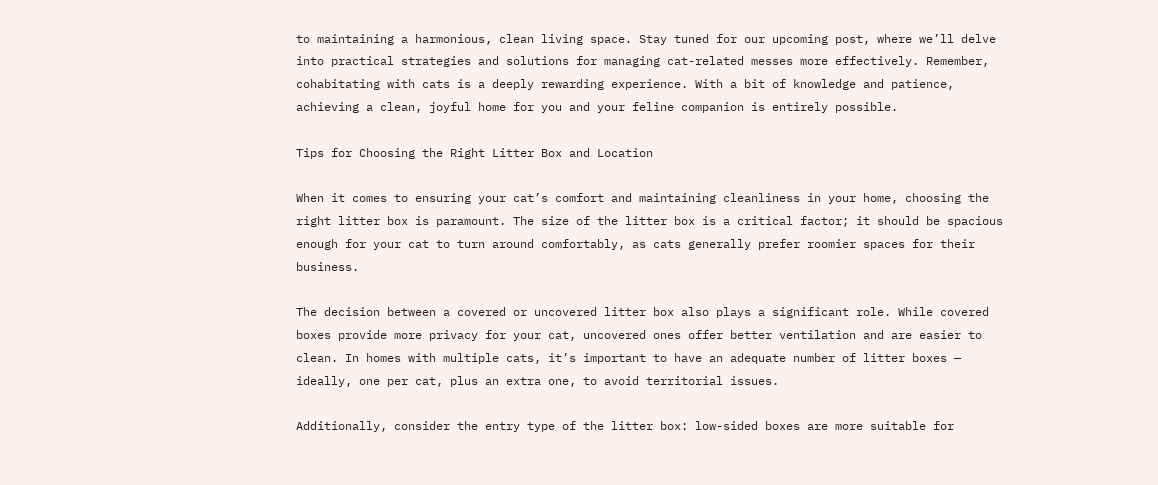to maintaining a harmonious, clean living space. Stay tuned for our upcoming post, where we’ll delve into practical strategies and solutions for managing cat-related messes more effectively. Remember, cohabitating with cats is a deeply rewarding experience. With a bit of knowledge and patience, achieving a clean, joyful home for you and your feline companion is entirely possible.

Tips for Choosing the Right Litter Box and Location

When it comes to ensuring your cat’s comfort and maintaining cleanliness in your home, choosing the right litter box is paramount. The size of the litter box is a critical factor; it should be spacious enough for your cat to turn around comfortably, as cats generally prefer roomier spaces for their business.

The decision between a covered or uncovered litter box also plays a significant role. While covered boxes provide more privacy for your cat, uncovered ones offer better ventilation and are easier to clean. In homes with multiple cats, it’s important to have an adequate number of litter boxes — ideally, one per cat, plus an extra one, to avoid territorial issues.

Additionally, consider the entry type of the litter box: low-sided boxes are more suitable for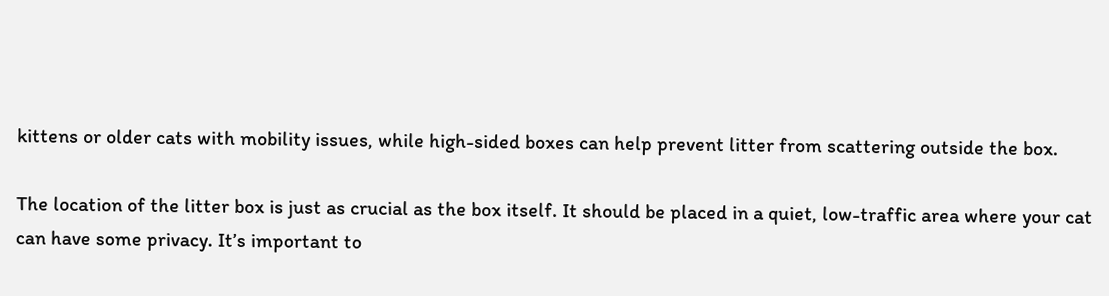kittens or older cats with mobility issues, while high-sided boxes can help prevent litter from scattering outside the box.

The location of the litter box is just as crucial as the box itself. It should be placed in a quiet, low-traffic area where your cat can have some privacy. It’s important to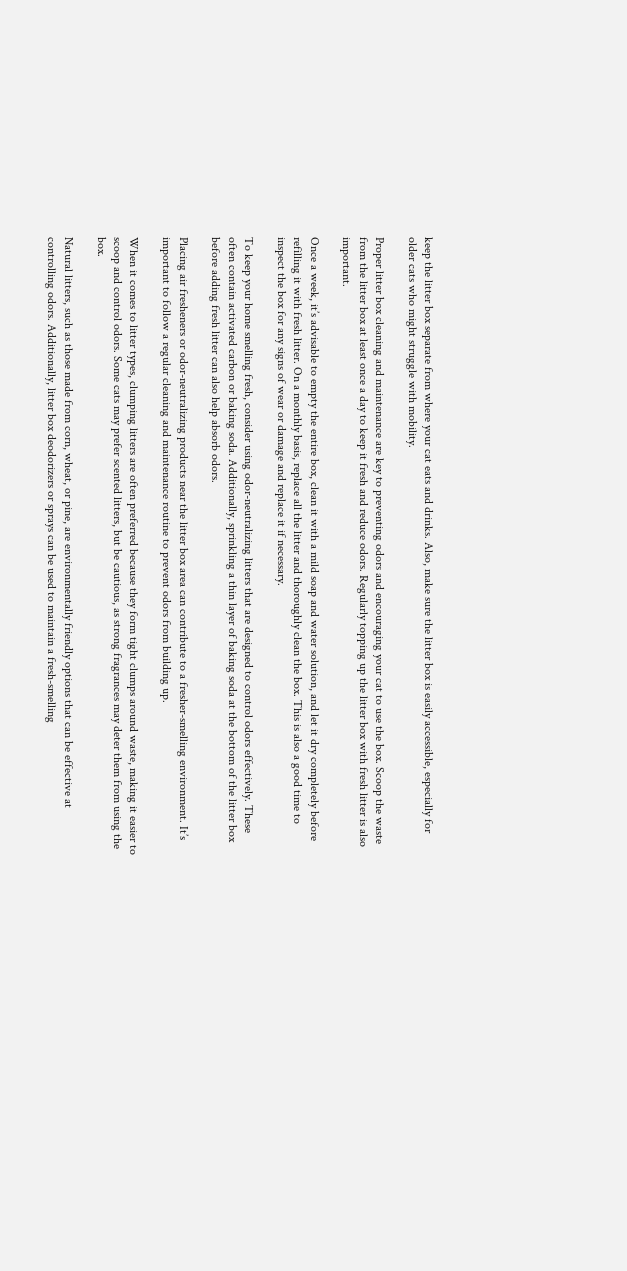keep the litter box separate from where your cat eats and drinks. Also, make sure the litter box is easily accessible, especially for older cats who might struggle with mobility.

Proper litter box cleaning and maintenance are key to preventing odors and encouraging your cat to use the box. Scoop the waste from the litter box at least once a day to keep it fresh and reduce odors. Regularly topping up the litter box with fresh litter is also important.

Once a week, it’s advisable to empty the entire box, clean it with a mild soap and water solution, and let it dry completely before refilling it with fresh litter. On a monthly basis, replace all the litter and thoroughly clean the box. This is also a good time to inspect the box for any signs of wear or damage and replace it if necessary.

To keep your home smelling fresh, consider using odor-neutralizing litters that are designed to control odors effectively. These often contain activated carbon or baking soda. Additionally, sprinkling a thin layer of baking soda at the bottom of the litter box before adding fresh litter can also help absorb odors.

Placing air fresheners or odor-neutralizing products near the litter box area can contribute to a fresher-smelling environment. It’s important to follow a regular cleaning and maintenance routine to prevent odors from building up.

When it comes to litter types, clumping litters are often preferred because they form tight clumps around waste, making it easier to scoop and control odors. Some cats may prefer scented litters, but be cautious, as strong fragrances may deter them from using the box.

Natural litters, such as those made from corn, wheat, or pine, are environmentally friendly options that can be effective at controlling odors. Additionally, litter box deodorizers or sprays can be used to maintain a fresh-smelling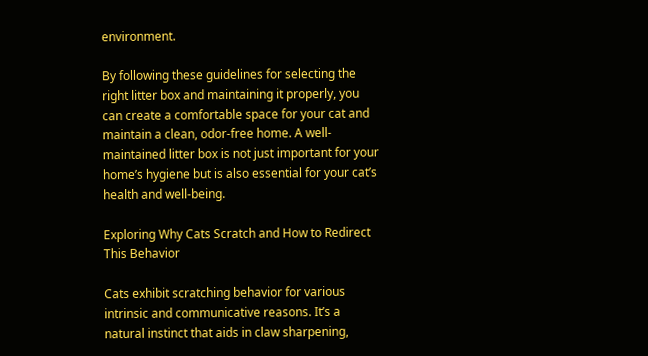environment.

By following these guidelines for selecting the right litter box and maintaining it properly, you can create a comfortable space for your cat and maintain a clean, odor-free home. A well-maintained litter box is not just important for your home’s hygiene but is also essential for your cat’s health and well-being.

Exploring Why Cats Scratch and How to Redirect This Behavior

Cats exhibit scratching behavior for various intrinsic and communicative reasons. It’s a natural instinct that aids in claw sharpening,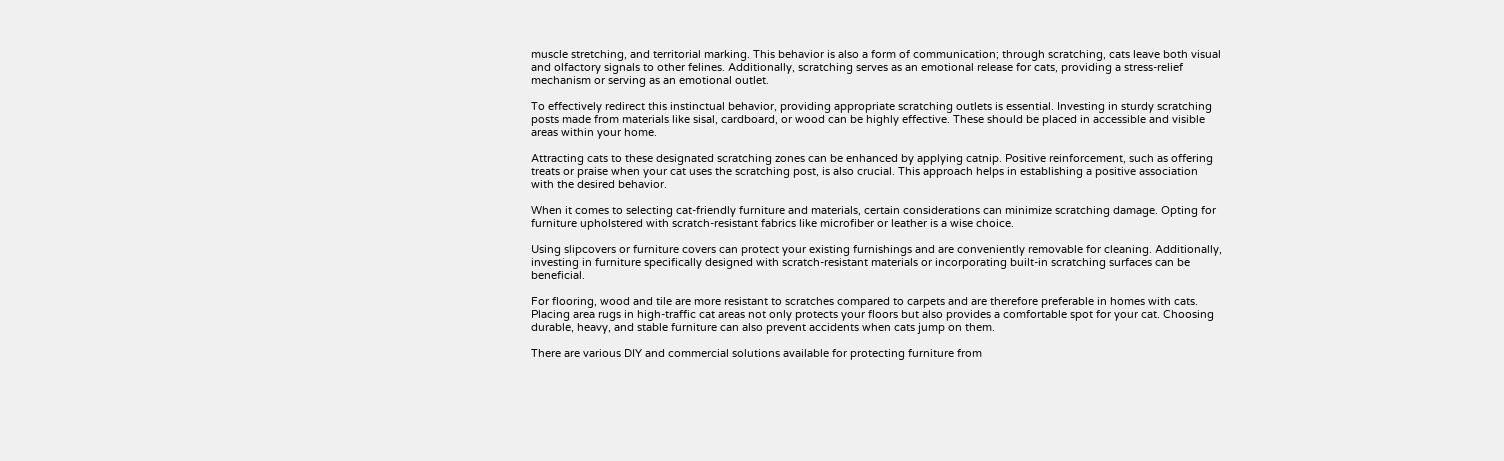muscle stretching, and territorial marking. This behavior is also a form of communication; through scratching, cats leave both visual and olfactory signals to other felines. Additionally, scratching serves as an emotional release for cats, providing a stress-relief mechanism or serving as an emotional outlet.

To effectively redirect this instinctual behavior, providing appropriate scratching outlets is essential. Investing in sturdy scratching posts made from materials like sisal, cardboard, or wood can be highly effective. These should be placed in accessible and visible areas within your home.

Attracting cats to these designated scratching zones can be enhanced by applying catnip. Positive reinforcement, such as offering treats or praise when your cat uses the scratching post, is also crucial. This approach helps in establishing a positive association with the desired behavior.

When it comes to selecting cat-friendly furniture and materials, certain considerations can minimize scratching damage. Opting for furniture upholstered with scratch-resistant fabrics like microfiber or leather is a wise choice.

Using slipcovers or furniture covers can protect your existing furnishings and are conveniently removable for cleaning. Additionally, investing in furniture specifically designed with scratch-resistant materials or incorporating built-in scratching surfaces can be beneficial.

For flooring, wood and tile are more resistant to scratches compared to carpets and are therefore preferable in homes with cats. Placing area rugs in high-traffic cat areas not only protects your floors but also provides a comfortable spot for your cat. Choosing durable, heavy, and stable furniture can also prevent accidents when cats jump on them.

There are various DIY and commercial solutions available for protecting furniture from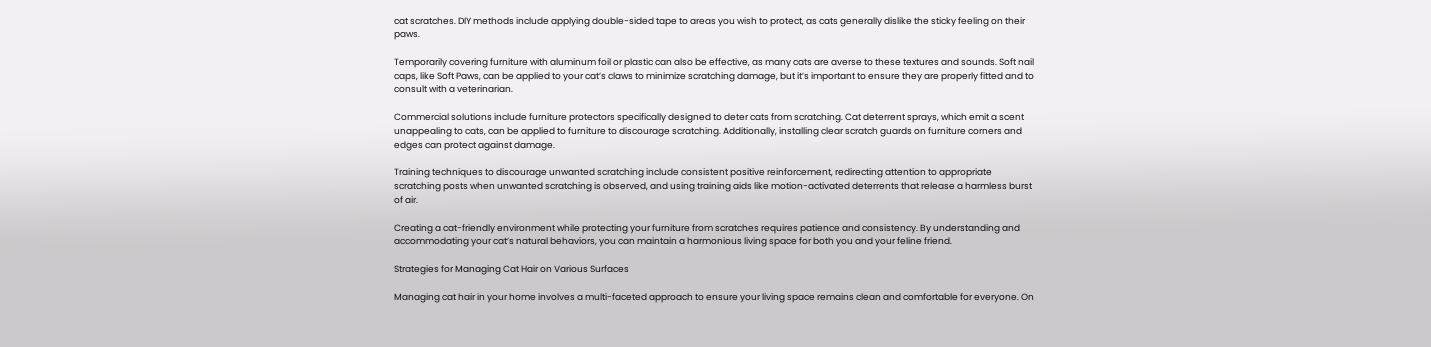cat scratches. DIY methods include applying double-sided tape to areas you wish to protect, as cats generally dislike the sticky feeling on their paws.

Temporarily covering furniture with aluminum foil or plastic can also be effective, as many cats are averse to these textures and sounds. Soft nail caps, like Soft Paws, can be applied to your cat’s claws to minimize scratching damage, but it’s important to ensure they are properly fitted and to consult with a veterinarian.

Commercial solutions include furniture protectors specifically designed to deter cats from scratching. Cat deterrent sprays, which emit a scent unappealing to cats, can be applied to furniture to discourage scratching. Additionally, installing clear scratch guards on furniture corners and edges can protect against damage.

Training techniques to discourage unwanted scratching include consistent positive reinforcement, redirecting attention to appropriate scratching posts when unwanted scratching is observed, and using training aids like motion-activated deterrents that release a harmless burst of air.

Creating a cat-friendly environment while protecting your furniture from scratches requires patience and consistency. By understanding and accommodating your cat’s natural behaviors, you can maintain a harmonious living space for both you and your feline friend.

Strategies for Managing Cat Hair on Various Surfaces

Managing cat hair in your home involves a multi-faceted approach to ensure your living space remains clean and comfortable for everyone. On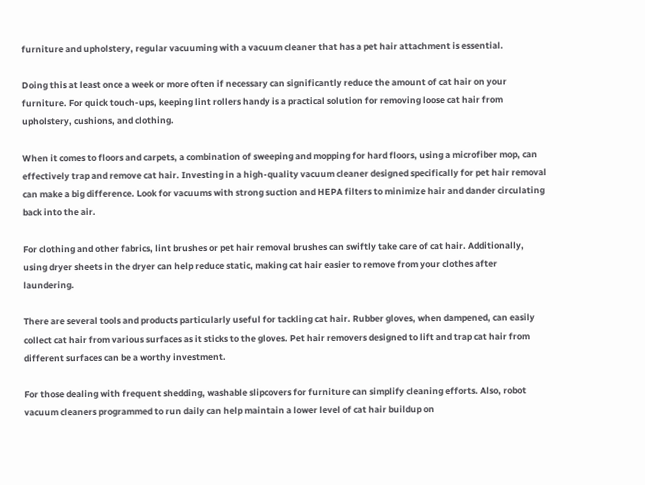furniture and upholstery, regular vacuuming with a vacuum cleaner that has a pet hair attachment is essential.

Doing this at least once a week or more often if necessary can significantly reduce the amount of cat hair on your furniture. For quick touch-ups, keeping lint rollers handy is a practical solution for removing loose cat hair from upholstery, cushions, and clothing.

When it comes to floors and carpets, a combination of sweeping and mopping for hard floors, using a microfiber mop, can effectively trap and remove cat hair. Investing in a high-quality vacuum cleaner designed specifically for pet hair removal can make a big difference. Look for vacuums with strong suction and HEPA filters to minimize hair and dander circulating back into the air.

For clothing and other fabrics, lint brushes or pet hair removal brushes can swiftly take care of cat hair. Additionally, using dryer sheets in the dryer can help reduce static, making cat hair easier to remove from your clothes after laundering.

There are several tools and products particularly useful for tackling cat hair. Rubber gloves, when dampened, can easily collect cat hair from various surfaces as it sticks to the gloves. Pet hair removers designed to lift and trap cat hair from different surfaces can be a worthy investment.

For those dealing with frequent shedding, washable slipcovers for furniture can simplify cleaning efforts. Also, robot vacuum cleaners programmed to run daily can help maintain a lower level of cat hair buildup on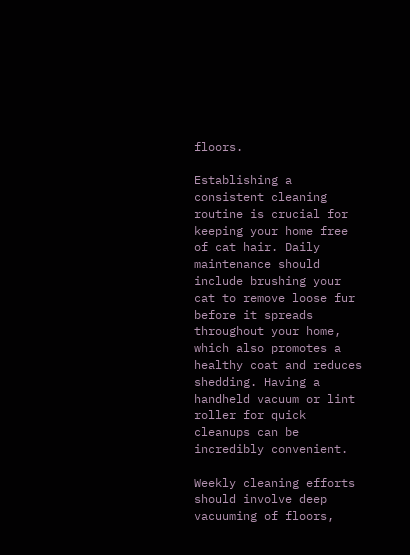floors.

Establishing a consistent cleaning routine is crucial for keeping your home free of cat hair. Daily maintenance should include brushing your cat to remove loose fur before it spreads throughout your home, which also promotes a healthy coat and reduces shedding. Having a handheld vacuum or lint roller for quick cleanups can be incredibly convenient.

Weekly cleaning efforts should involve deep vacuuming of floors,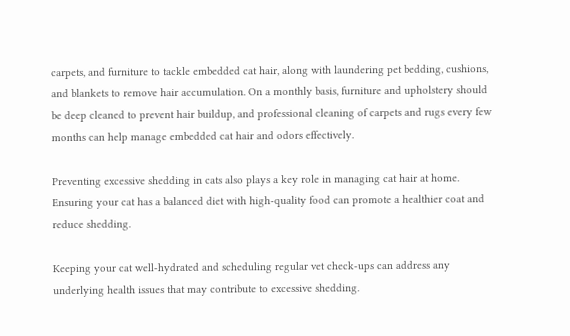carpets, and furniture to tackle embedded cat hair, along with laundering pet bedding, cushions, and blankets to remove hair accumulation. On a monthly basis, furniture and upholstery should be deep cleaned to prevent hair buildup, and professional cleaning of carpets and rugs every few months can help manage embedded cat hair and odors effectively.

Preventing excessive shedding in cats also plays a key role in managing cat hair at home. Ensuring your cat has a balanced diet with high-quality food can promote a healthier coat and reduce shedding.

Keeping your cat well-hydrated and scheduling regular vet check-ups can address any underlying health issues that may contribute to excessive shedding.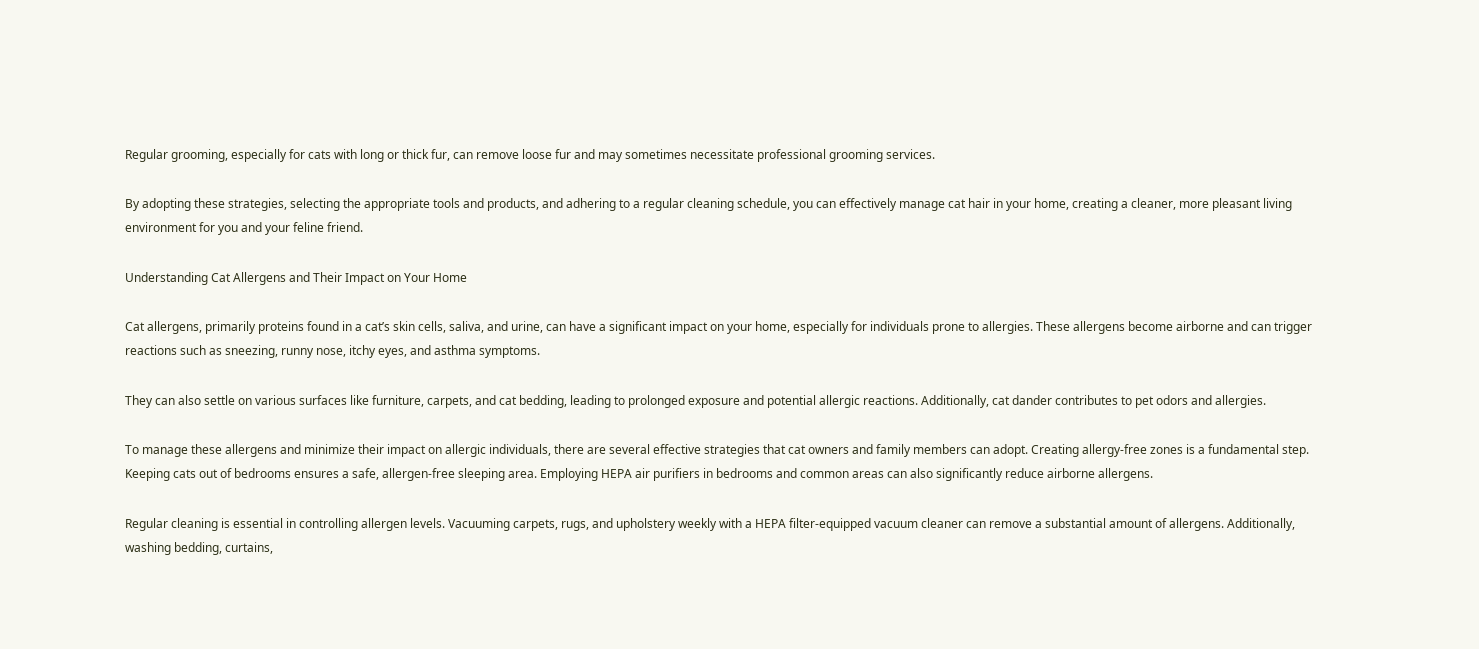Regular grooming, especially for cats with long or thick fur, can remove loose fur and may sometimes necessitate professional grooming services.

By adopting these strategies, selecting the appropriate tools and products, and adhering to a regular cleaning schedule, you can effectively manage cat hair in your home, creating a cleaner, more pleasant living environment for you and your feline friend.

Understanding Cat Allergens and Their Impact on Your Home

Cat allergens, primarily proteins found in a cat’s skin cells, saliva, and urine, can have a significant impact on your home, especially for individuals prone to allergies. These allergens become airborne and can trigger reactions such as sneezing, runny nose, itchy eyes, and asthma symptoms.

They can also settle on various surfaces like furniture, carpets, and cat bedding, leading to prolonged exposure and potential allergic reactions. Additionally, cat dander contributes to pet odors and allergies.

To manage these allergens and minimize their impact on allergic individuals, there are several effective strategies that cat owners and family members can adopt. Creating allergy-free zones is a fundamental step. Keeping cats out of bedrooms ensures a safe, allergen-free sleeping area. Employing HEPA air purifiers in bedrooms and common areas can also significantly reduce airborne allergens.

Regular cleaning is essential in controlling allergen levels. Vacuuming carpets, rugs, and upholstery weekly with a HEPA filter-equipped vacuum cleaner can remove a substantial amount of allergens. Additionally, washing bedding, curtains,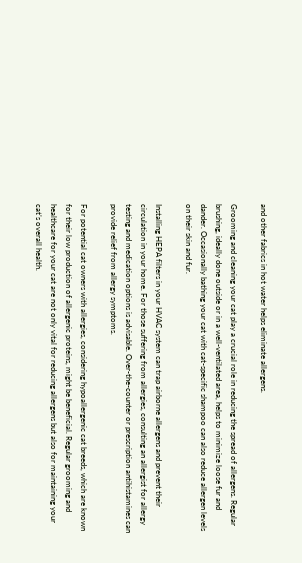and other fabrics in hot water helps eliminate allergens.

Grooming and cleaning your cat play a crucial role in reducing the spread of allergens. Regular brushing, ideally done outside or in a well-ventilated area, helps to minimize loose fur and dander. Occasionally bathing your cat with cat-specific shampoo can also reduce allergen levels on their skin and fur.

Installing HEPA filters in your HVAC system can trap airborne allergens and prevent their circulation in your home. For those suffering from allergies, consulting an allergist for allergy testing and medication options is advisable. Over-the-counter or prescription antihistamines can provide relief from allergy symptoms.

For potential cat owners with allergies, considering hypoallergenic cat breeds, which are known for their low production of allergenic proteins, might be beneficial. Regular grooming and healthcare for your cat are not only vital for reducing allergens but also for maintaining your cat’s overall health.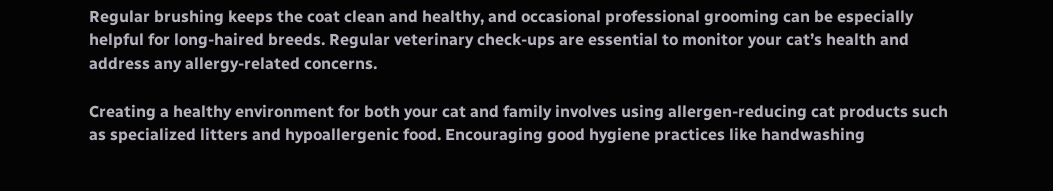Regular brushing keeps the coat clean and healthy, and occasional professional grooming can be especially helpful for long-haired breeds. Regular veterinary check-ups are essential to monitor your cat’s health and address any allergy-related concerns.

Creating a healthy environment for both your cat and family involves using allergen-reducing cat products such as specialized litters and hypoallergenic food. Encouraging good hygiene practices like handwashing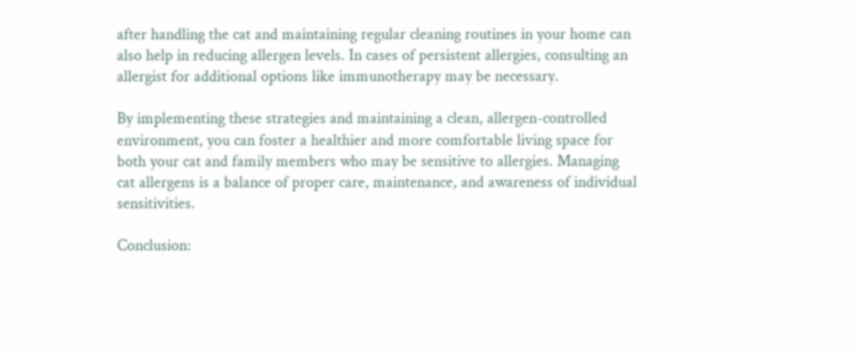after handling the cat and maintaining regular cleaning routines in your home can also help in reducing allergen levels. In cases of persistent allergies, consulting an allergist for additional options like immunotherapy may be necessary.

By implementing these strategies and maintaining a clean, allergen-controlled environment, you can foster a healthier and more comfortable living space for both your cat and family members who may be sensitive to allergies. Managing cat allergens is a balance of proper care, maintenance, and awareness of individual sensitivities.

Conclusion: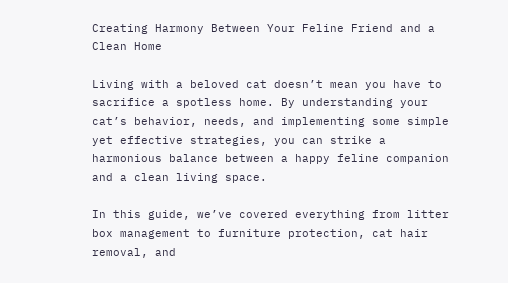Creating Harmony Between Your Feline Friend and a Clean Home

Living with a beloved cat doesn’t mean you have to sacrifice a spotless home. By understanding your cat’s behavior, needs, and implementing some simple yet effective strategies, you can strike a harmonious balance between a happy feline companion and a clean living space.

In this guide, we’ve covered everything from litter box management to furniture protection, cat hair removal, and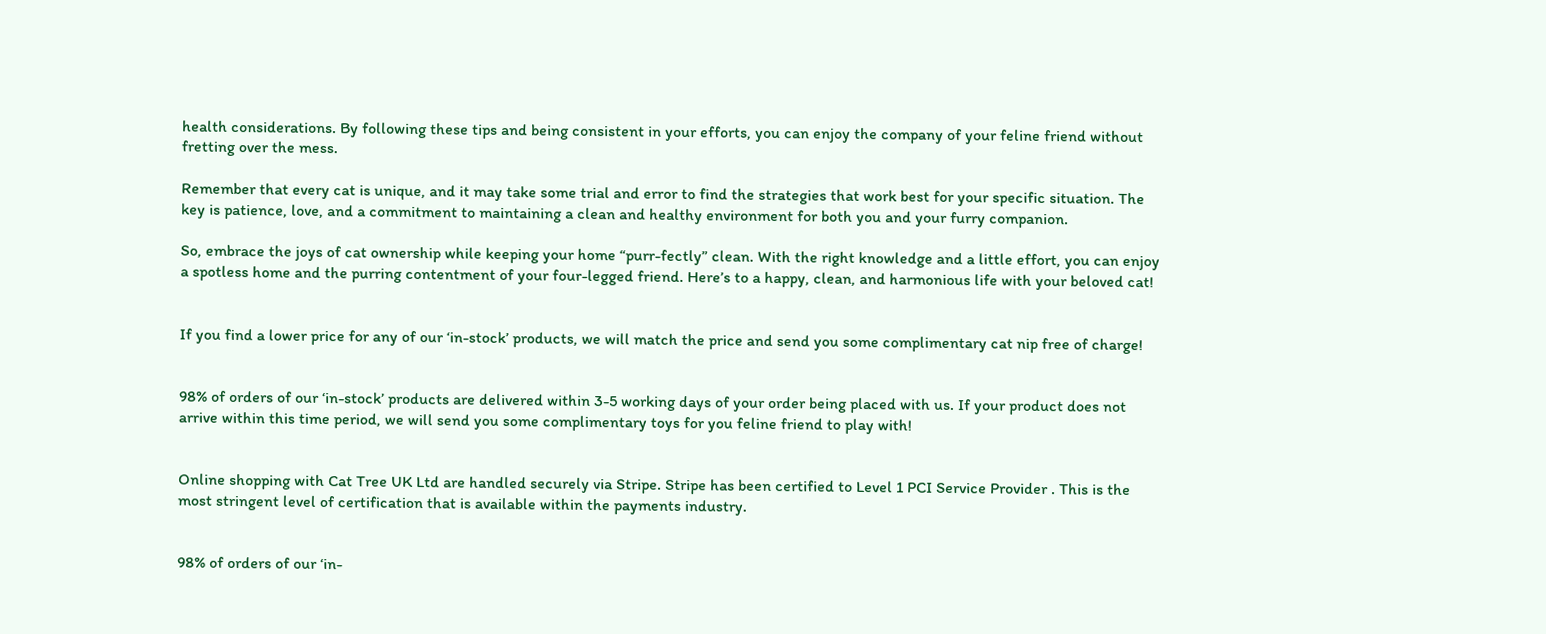health considerations. By following these tips and being consistent in your efforts, you can enjoy the company of your feline friend without fretting over the mess.

Remember that every cat is unique, and it may take some trial and error to find the strategies that work best for your specific situation. The key is patience, love, and a commitment to maintaining a clean and healthy environment for both you and your furry companion.

So, embrace the joys of cat ownership while keeping your home “purr-fectly” clean. With the right knowledge and a little effort, you can enjoy a spotless home and the purring contentment of your four-legged friend. Here’s to a happy, clean, and harmonious life with your beloved cat!


If you find a lower price for any of our ‘in-stock’ products, we will match the price and send you some complimentary cat nip free of charge!


98% of orders of our ‘in-stock’ products are delivered within 3-5 working days of your order being placed with us. If your product does not arrive within this time period, we will send you some complimentary toys for you feline friend to play with!


Online shopping with Cat Tree UK Ltd are handled securely via Stripe. Stripe has been certified to Level 1 PCI Service Provider . This is the most stringent level of certification that is available within the payments industry.


98% of orders of our ‘in-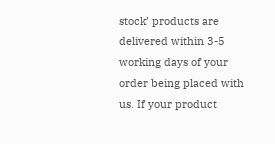stock’ products are delivered within 3-5 working days of your order being placed with us. If your product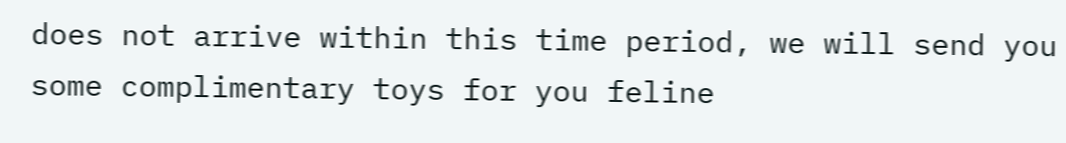does not arrive within this time period, we will send you some complimentary toys for you feline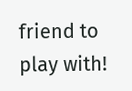friend to play with!